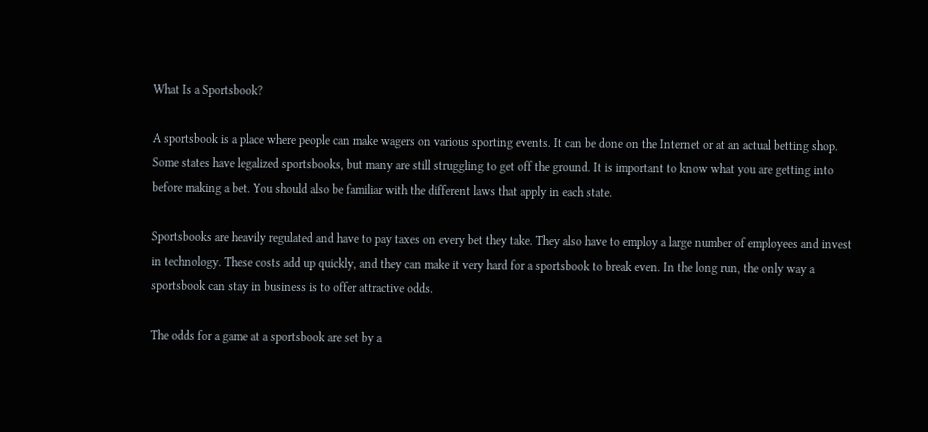What Is a Sportsbook?

A sportsbook is a place where people can make wagers on various sporting events. It can be done on the Internet or at an actual betting shop. Some states have legalized sportsbooks, but many are still struggling to get off the ground. It is important to know what you are getting into before making a bet. You should also be familiar with the different laws that apply in each state.

Sportsbooks are heavily regulated and have to pay taxes on every bet they take. They also have to employ a large number of employees and invest in technology. These costs add up quickly, and they can make it very hard for a sportsbook to break even. In the long run, the only way a sportsbook can stay in business is to offer attractive odds.

The odds for a game at a sportsbook are set by a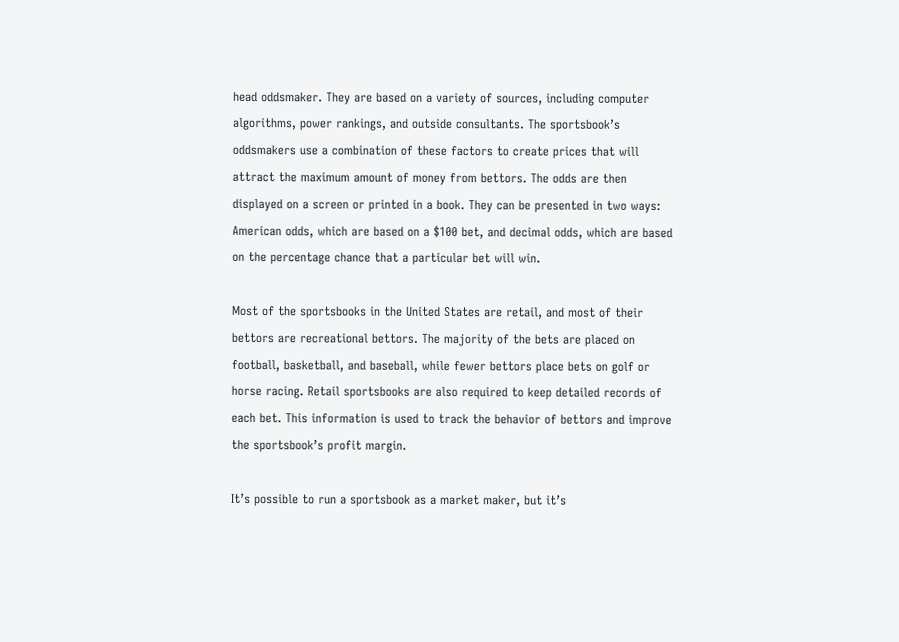head oddsmaker. They are based on a variety of sources, including computer algorithms, power rankings, and outside consultants. The sportsbook’s oddsmakers use a combination of these factors to create prices that will attract the maximum amount of money from bettors. The odds are then displayed on a screen or printed in a book. They can be presented in two ways: American odds, which are based on a $100 bet, and decimal odds, which are based on the percentage chance that a particular bet will win.

Most of the sportsbooks in the United States are retail, and most of their bettors are recreational bettors. The majority of the bets are placed on football, basketball, and baseball, while fewer bettors place bets on golf or horse racing. Retail sportsbooks are also required to keep detailed records of each bet. This information is used to track the behavior of bettors and improve the sportsbook’s profit margin.

It’s possible to run a sportsbook as a market maker, but it’s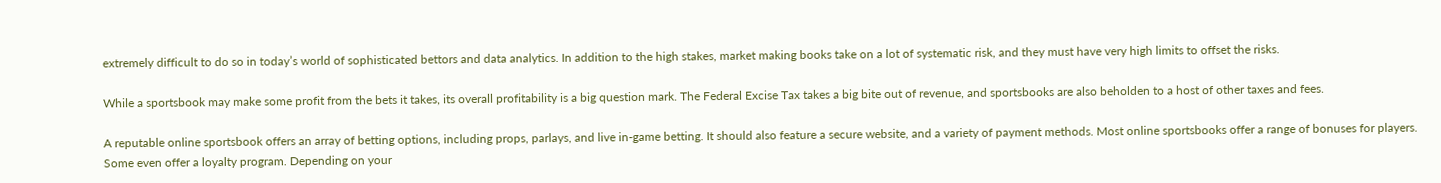extremely difficult to do so in today’s world of sophisticated bettors and data analytics. In addition to the high stakes, market making books take on a lot of systematic risk, and they must have very high limits to offset the risks.

While a sportsbook may make some profit from the bets it takes, its overall profitability is a big question mark. The Federal Excise Tax takes a big bite out of revenue, and sportsbooks are also beholden to a host of other taxes and fees.

A reputable online sportsbook offers an array of betting options, including props, parlays, and live in-game betting. It should also feature a secure website, and a variety of payment methods. Most online sportsbooks offer a range of bonuses for players. Some even offer a loyalty program. Depending on your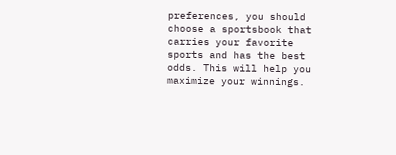preferences, you should choose a sportsbook that carries your favorite sports and has the best odds. This will help you maximize your winnings.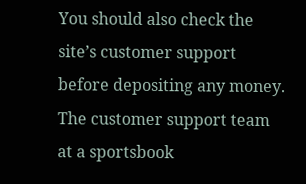You should also check the site’s customer support before depositing any money. The customer support team at a sportsbook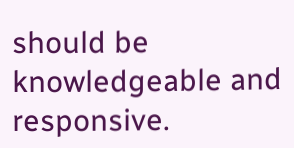should be knowledgeable and responsive.